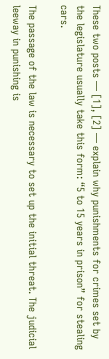These two posts — [1], [2] — explain why punishments for crimes set by the legislature usually take this form: “5 to 15 years in prison” for stealing cars.

The passage of the law is necessary to set up the initial threat. The judicial leeway in punishing is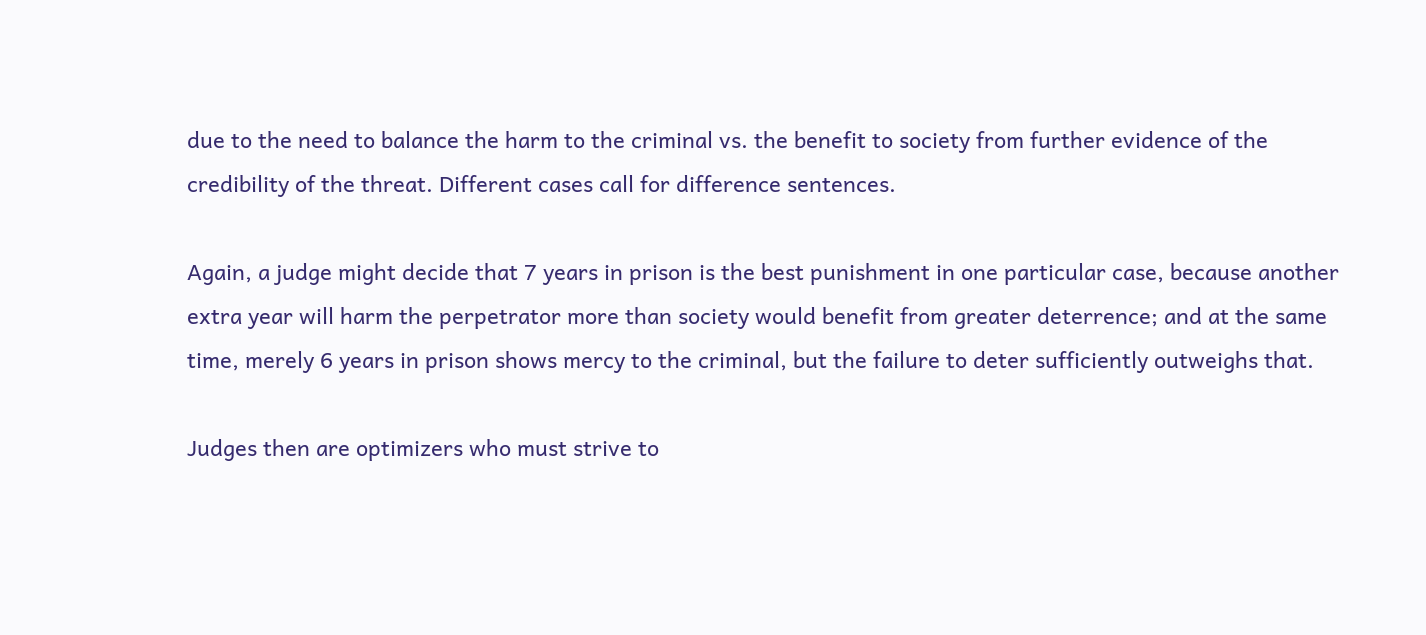due to the need to balance the harm to the criminal vs. the benefit to society from further evidence of the credibility of the threat. Different cases call for difference sentences.

Again, a judge might decide that 7 years in prison is the best punishment in one particular case, because another extra year will harm the perpetrator more than society would benefit from greater deterrence; and at the same time, merely 6 years in prison shows mercy to the criminal, but the failure to deter sufficiently outweighs that.

Judges then are optimizers who must strive to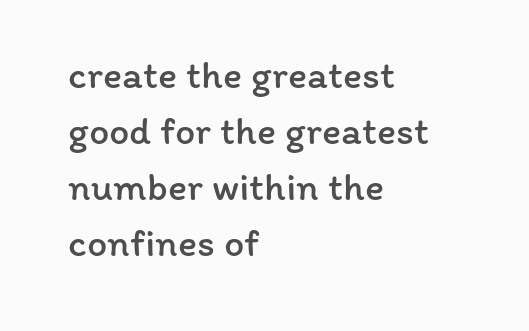create the greatest good for the greatest number within the confines of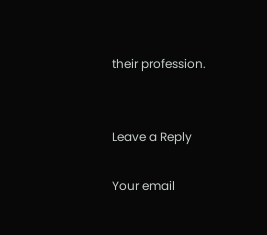their profession.


Leave a Reply

Your email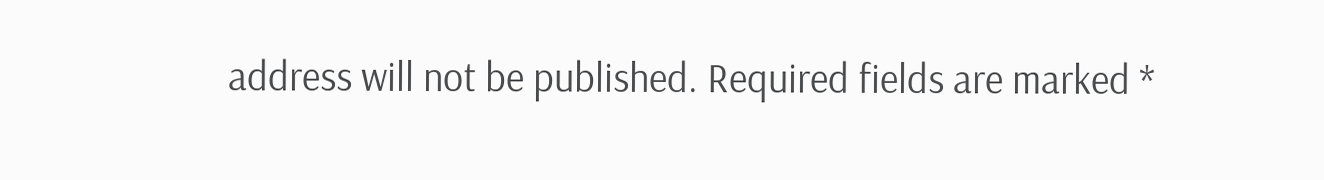address will not be published. Required fields are marked *